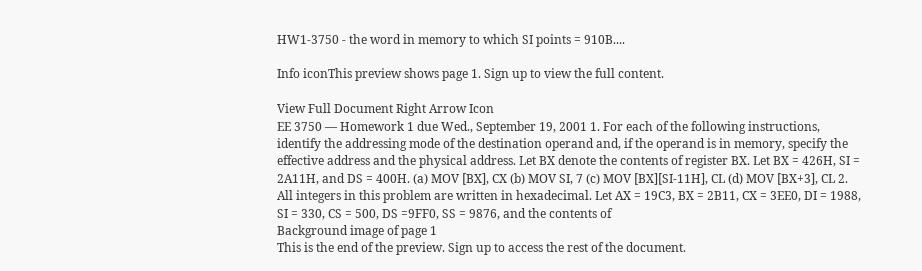HW1-3750 - the word in memory to which SI points = 910B....

Info iconThis preview shows page 1. Sign up to view the full content.

View Full Document Right Arrow Icon
EE 3750 — Homework 1 due Wed., September 19, 2001 1. For each of the following instructions, identify the addressing mode of the destination operand and, if the operand is in memory, specify the effective address and the physical address. Let BX denote the contents of register BX. Let BX = 426H, SI = 2A11H, and DS = 400H. (a) MOV [BX], CX (b) MOV SI, 7 (c) MOV [BX][SI-11H], CL (d) MOV [BX+3], CL 2. All integers in this problem are written in hexadecimal. Let AX = 19C3, BX = 2B11, CX = 3EE0, DI = 1988, SI = 330, CS = 500, DS =9FF0, SS = 9876, and the contents of
Background image of page 1
This is the end of the preview. Sign up to access the rest of the document.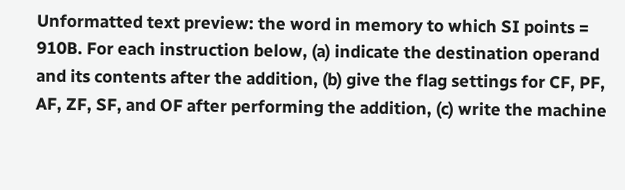Unformatted text preview: the word in memory to which SI points = 910B. For each instruction below, (a) indicate the destination operand and its contents after the addition, (b) give the flag settings for CF, PF, AF, ZF, SF, and OF after performing the addition, (c) write the machine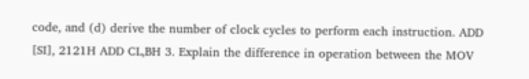code, and (d) derive the number of clock cycles to perform each instruction. ADD [SI], 2121H ADD CL,BH 3. Explain the difference in operation between the MOV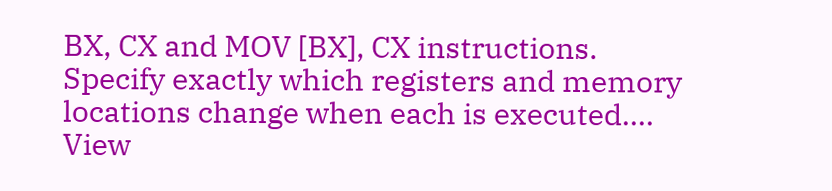BX, CX and MOV [BX], CX instructions. Specify exactly which registers and memory locations change when each is executed....
View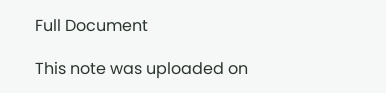Full Document

This note was uploaded on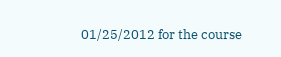01/25/2012 for the course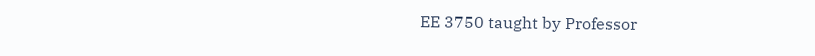EE 3750 taught by Professor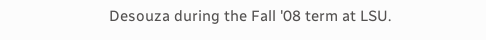Desouza during the Fall '08 term at LSU.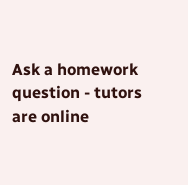Ask a homework question - tutors are online